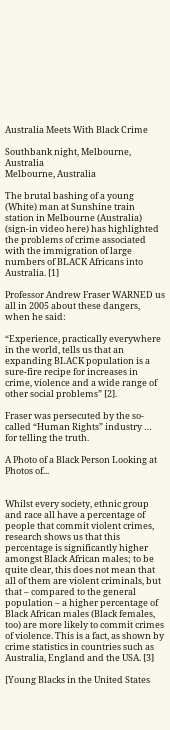Australia Meets With Black Crime

Southbank night, Melbourne, Australia
Melbourne, Australia

The brutal bashing of a young  (White) man at Sunshine train station in Melbourne (Australia) (sign-in video here) has highlighted the problems of crime associated with the immigration of large numbers of BLACK Africans into Australia. [1]

Professor Andrew Fraser WARNED us all in 2005 about these dangers, when he said:

“Experience, practically everywhere in the world, tells us that an expanding BLACK population is a sure-fire recipe for increases in crime, violence and a wide range of other social problems” [2].

Fraser was persecuted by the so-called “Human Rights” industry … for telling the truth.

A Photo of a Black Person Looking at Photos of...


Whilst every society, ethnic group and race all have a percentage of people that commit violent crimes, research shows us that this percentage is significantly higher amongst Black African males; to be quite clear, this does not mean that all of them are violent criminals, but that – compared to the general population – a higher percentage of Black African males (Black females, too) are more likely to commit crimes of violence. This is a fact, as shown by crime statistics in countries such as Australia, England and the USA. [3]

[Young Blacks in the United States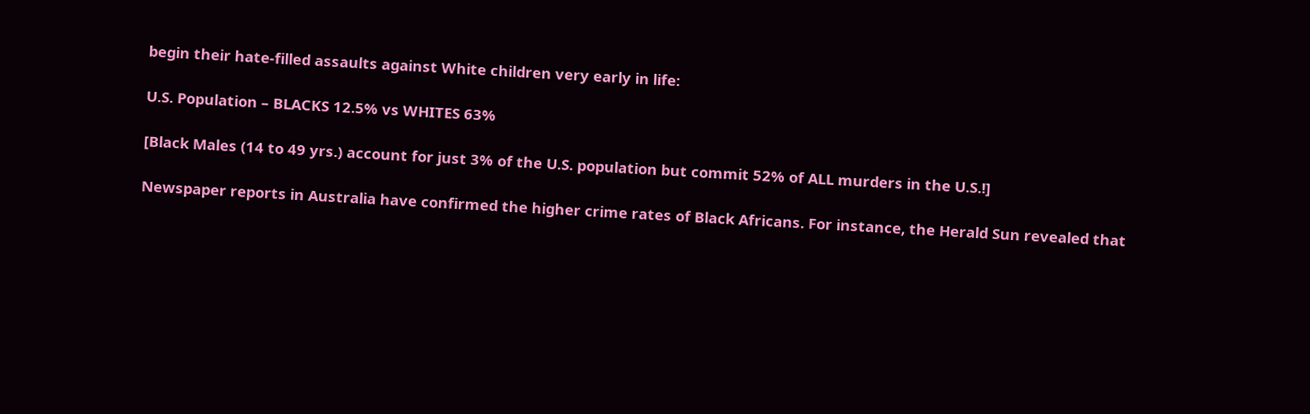begin their hate-filled assaults against White children very early in life:

U.S. Population – BLACKS 12.5% vs WHITES 63%

[Black Males (14 to 49 yrs.) account for just 3% of the U.S. population but commit 52% of ALL murders in the U.S.!]

Newspaper reports in Australia have confirmed the higher crime rates of Black Africans. For instance, the Herald Sun revealed that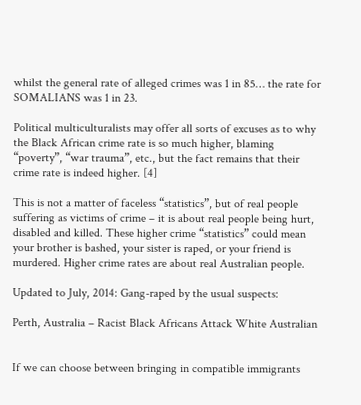whilst the general rate of alleged crimes was 1 in 85… the rate for SOMALIANS was 1 in 23.

Political multiculturalists may offer all sorts of excuses as to why the Black African crime rate is so much higher, blaming “poverty”, “war trauma”, etc., but the fact remains that their crime rate is indeed higher. [4]

This is not a matter of faceless “statistics”, but of real people suffering as victims of crime – it is about real people being hurt, disabled and killed. These higher crime “statistics” could mean your brother is bashed, your sister is raped, or your friend is murdered. Higher crime rates are about real Australian people.

Updated to July, 2014: Gang-raped by the usual suspects:

Perth, Australia – Racist Black Africans Attack White Australian


If we can choose between bringing in compatible immigrants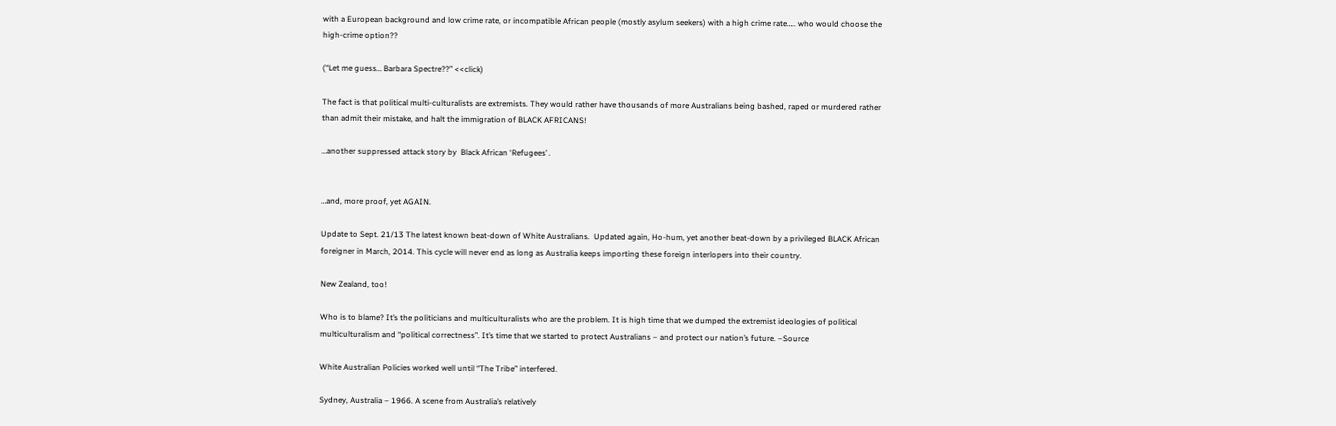with a European background and low crime rate, or incompatible African people (mostly asylum seekers) with a high crime rate….. who would choose the high-crime option??

(“Let me guess… Barbara Spectre??” <<click)

The fact is that political multi-culturalists are extremists. They would rather have thousands of more Australians being bashed, raped or murdered rather than admit their mistake, and halt the immigration of BLACK AFRICANS!

…another suppressed attack story by  Black African ‘Refugees’ .


…and, more proof, yet AGAIN.

Update to Sept. 21/13 The latest known beat-down of White Australians.  Updated again, Ho-hum, yet another beat-down by a privileged BLACK African foreigner in March, 2014. This cycle will never end as long as Australia keeps importing these foreign interlopers into their country.

New Zealand, too!

Who is to blame? It’s the politicians and multiculturalists who are the problem. It is high time that we dumped the extremist ideologies of political multiculturalism and “political correctness”. It’s time that we started to protect Australians – and protect our nation’s future. –Source

White Australian Policies worked well until “The Tribe” interfered.

Sydney, Australia – 1966. A scene from Australia’s relatively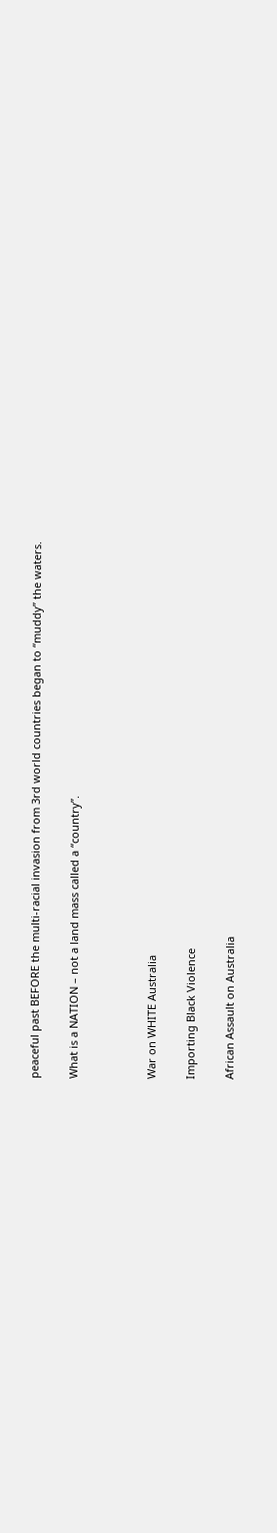peaceful past BEFORE the multi-racial invasion from 3rd world countries began to “muddy” the waters.

What is a NATION – not a land mass called a “country”.



War on WHITE Australia

Importing Black Violence

African Assault on Australia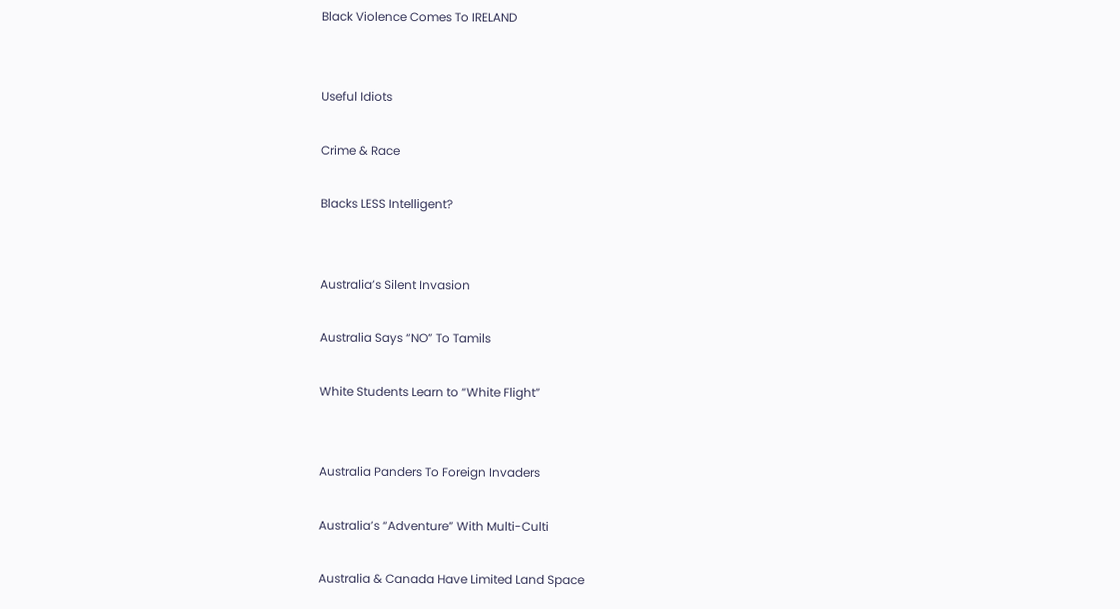Black Violence Comes To IRELAND


Useful Idiots

Crime & Race

Blacks LESS Intelligent?


Australia’s Silent Invasion

Australia Says “NO” To Tamils

White Students Learn to “White Flight”


Australia Panders To Foreign Invaders

Australia’s “Adventure” With Multi-Culti

Australia & Canada Have Limited Land Space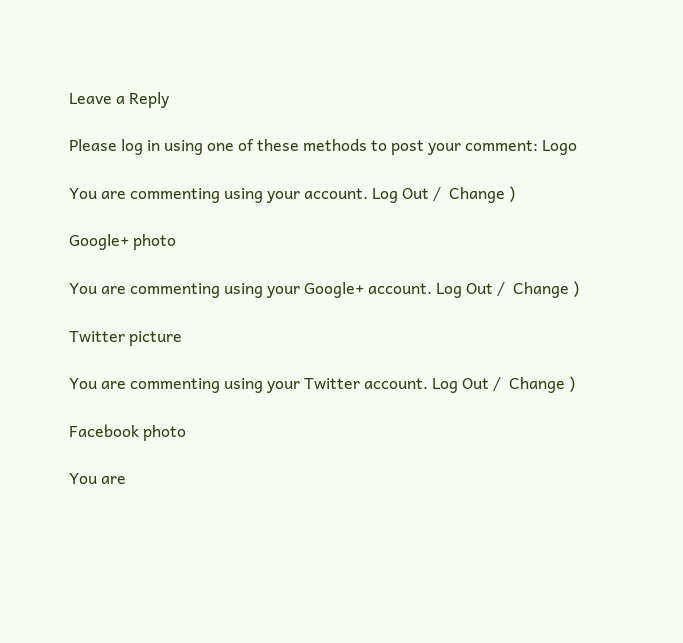Leave a Reply

Please log in using one of these methods to post your comment: Logo

You are commenting using your account. Log Out /  Change )

Google+ photo

You are commenting using your Google+ account. Log Out /  Change )

Twitter picture

You are commenting using your Twitter account. Log Out /  Change )

Facebook photo

You are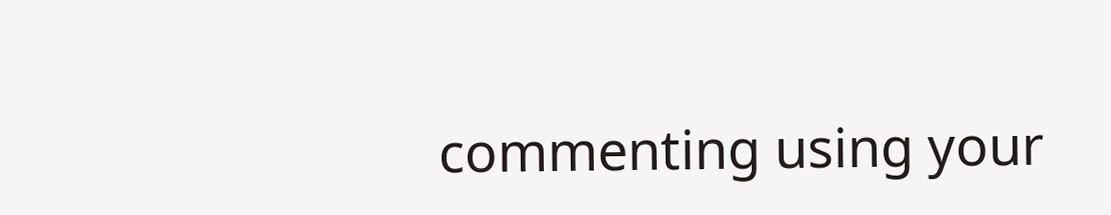commenting using your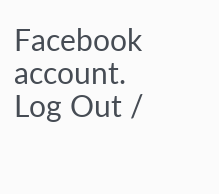Facebook account. Log Out /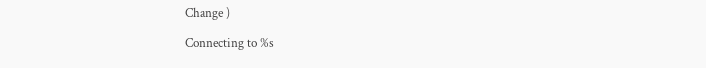Change )

Connecting to %s